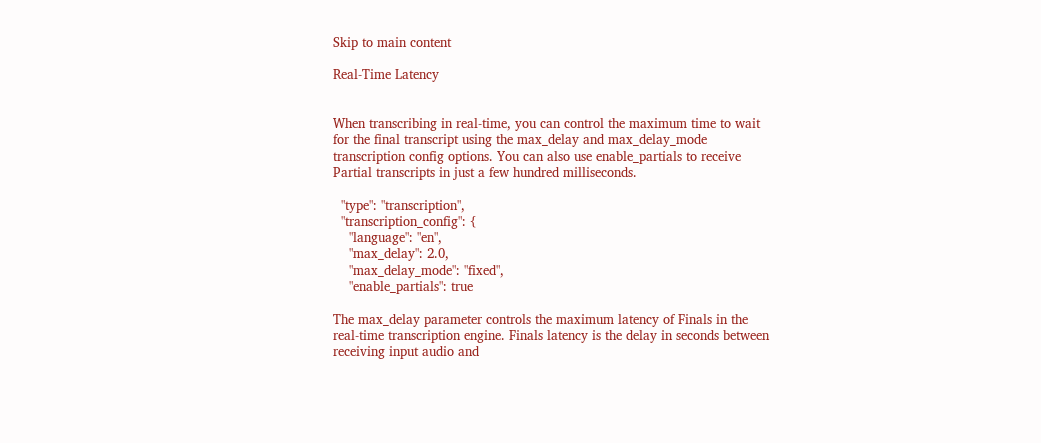Skip to main content

Real-Time Latency


When transcribing in real-time, you can control the maximum time to wait for the final transcript using the max_delay and max_delay_mode transcription config options. You can also use enable_partials to receive Partial transcripts in just a few hundred milliseconds.

  "type": "transcription",
  "transcription_config": {
    "language": "en",
    "max_delay": 2.0,
    "max_delay_mode": "fixed",
    "enable_partials": true

The max_delay parameter controls the maximum latency of Finals in the real-time transcription engine. Finals latency is the delay in seconds between receiving input audio and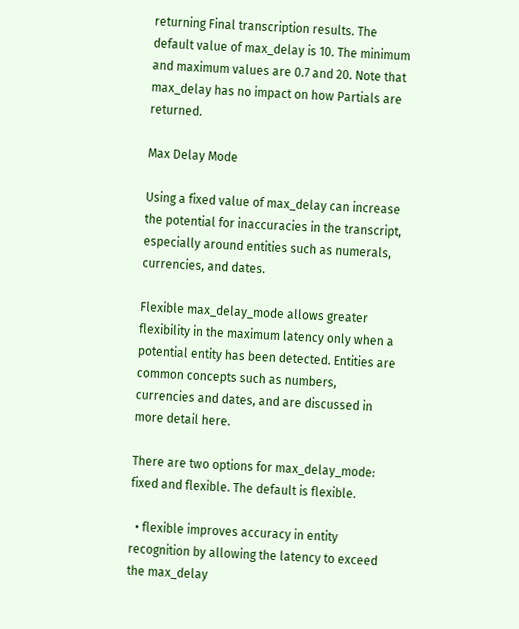returning Final transcription results. The default value of max_delay is 10. The minimum and maximum values are 0.7 and 20. Note that max_delay has no impact on how Partials are returned.

Max Delay Mode

Using a fixed value of max_delay can increase the potential for inaccuracies in the transcript, especially around entities such as numerals, currencies, and dates.

Flexible max_delay_mode allows greater flexibility in the maximum latency only when a potential entity has been detected. Entities are common concepts such as numbers, currencies and dates, and are discussed in more detail here.

There are two options for max_delay_mode: fixed and flexible. The default is flexible.

  • flexible improves accuracy in entity recognition by allowing the latency to exceed the max_delay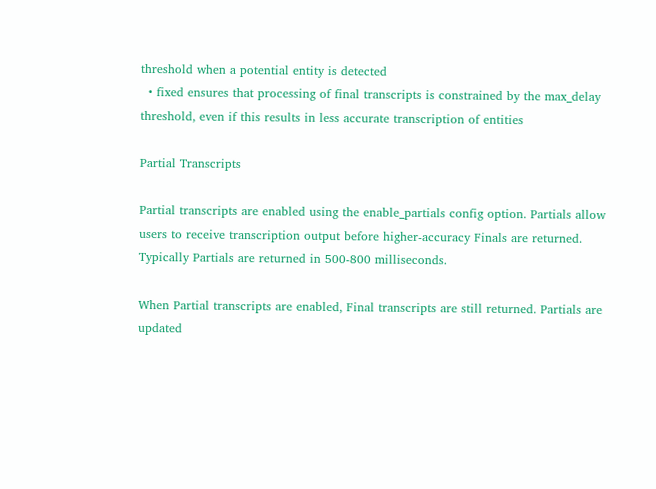threshold when a potential entity is detected
  • fixed ensures that processing of final transcripts is constrained by the max_delay threshold, even if this results in less accurate transcription of entities

Partial Transcripts

Partial transcripts are enabled using the enable_partials config option. Partials allow users to receive transcription output before higher-accuracy Finals are returned. Typically Partials are returned in 500-800 milliseconds.

When Partial transcripts are enabled, Final transcripts are still returned. Partials are updated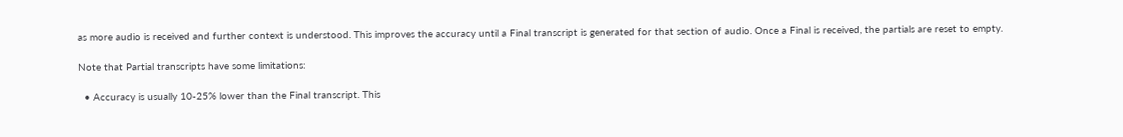as more audio is received and further context is understood. This improves the accuracy until a Final transcript is generated for that section of audio. Once a Final is received, the partials are reset to empty.

Note that Partial transcripts have some limitations:

  • Accuracy is usually 10-25% lower than the Final transcript. This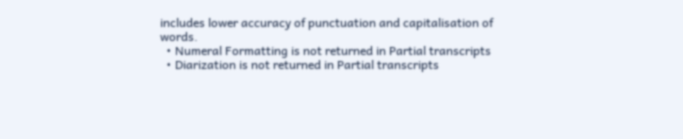includes lower accuracy of punctuation and capitalisation of words.
  • Numeral Formatting is not returned in Partial transcripts
  • Diarization is not returned in Partial transcripts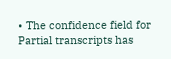• The confidence field for Partial transcripts has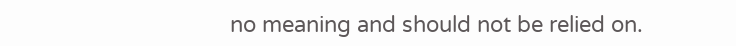no meaning and should not be relied on.